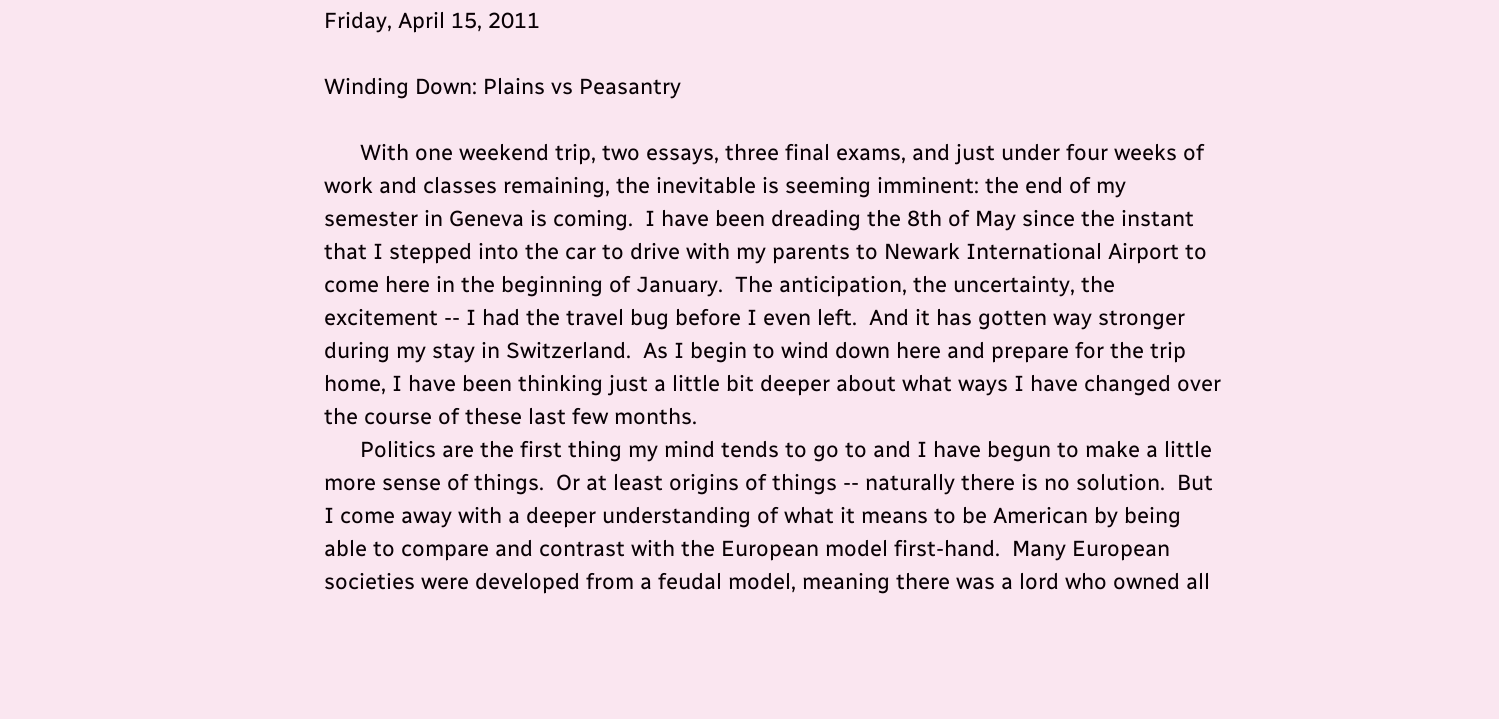Friday, April 15, 2011

Winding Down: Plains vs Peasantry

      With one weekend trip, two essays, three final exams, and just under four weeks of work and classes remaining, the inevitable is seeming imminent: the end of my semester in Geneva is coming.  I have been dreading the 8th of May since the instant that I stepped into the car to drive with my parents to Newark International Airport to come here in the beginning of January.  The anticipation, the uncertainty, the excitement -- I had the travel bug before I even left.  And it has gotten way stronger during my stay in Switzerland.  As I begin to wind down here and prepare for the trip home, I have been thinking just a little bit deeper about what ways I have changed over the course of these last few months.
      Politics are the first thing my mind tends to go to and I have begun to make a little more sense of things.  Or at least origins of things -- naturally there is no solution.  But I come away with a deeper understanding of what it means to be American by being able to compare and contrast with the European model first-hand.  Many European societies were developed from a feudal model, meaning there was a lord who owned all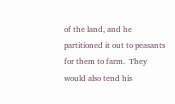of the land, and he partitioned it out to peasants for them to farm.  They would also tend his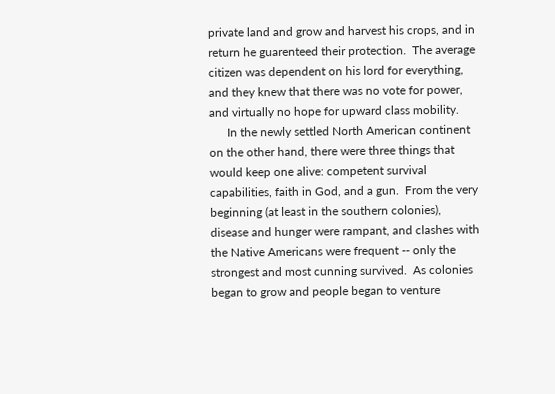private land and grow and harvest his crops, and in return he guarenteed their protection.  The average citizen was dependent on his lord for everything, and they knew that there was no vote for power, and virtually no hope for upward class mobility.
      In the newly settled North American continent on the other hand, there were three things that would keep one alive: competent survival capabilities, faith in God, and a gun.  From the very beginning (at least in the southern colonies), disease and hunger were rampant, and clashes with the Native Americans were frequent -- only the strongest and most cunning survived.  As colonies began to grow and people began to venture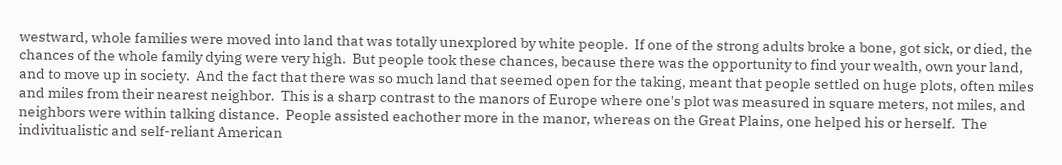westward, whole families were moved into land that was totally unexplored by white people.  If one of the strong adults broke a bone, got sick, or died, the chances of the whole family dying were very high.  But people took these chances, because there was the opportunity to find your wealth, own your land, and to move up in society.  And the fact that there was so much land that seemed open for the taking, meant that people settled on huge plots, often miles and miles from their nearest neighbor.  This is a sharp contrast to the manors of Europe where one's plot was measured in square meters, not miles, and neighbors were within talking distance.  People assisted eachother more in the manor, whereas on the Great Plains, one helped his or herself.  The indivitualistic and self-reliant American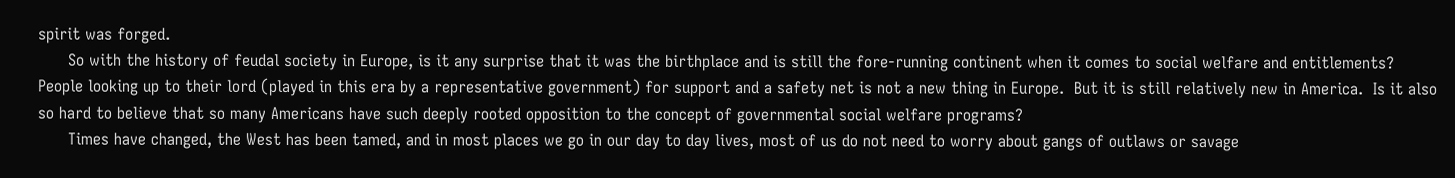spirit was forged.
      So with the history of feudal society in Europe, is it any surprise that it was the birthplace and is still the fore-running continent when it comes to social welfare and entitlements?  People looking up to their lord (played in this era by a representative government) for support and a safety net is not a new thing in Europe.  But it is still relatively new in America.  Is it also so hard to believe that so many Americans have such deeply rooted opposition to the concept of governmental social welfare programs?
      Times have changed, the West has been tamed, and in most places we go in our day to day lives, most of us do not need to worry about gangs of outlaws or savage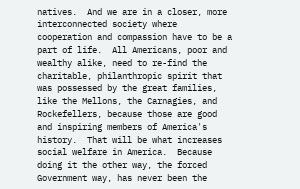natives.  And we are in a closer, more interconnected society where cooperation and compassion have to be a part of life.  All Americans, poor and wealthy alike, need to re-find the charitable, philanthropic spirit that was possessed by the great families, like the Mellons, the Carnagies, and Rockefellers, because those are good and inspiring members of America's history.  That will be what increases social welfare in America.  Because doing it the other way, the forced Government way, has never been the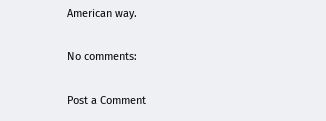American way.

No comments:

Post a Comment